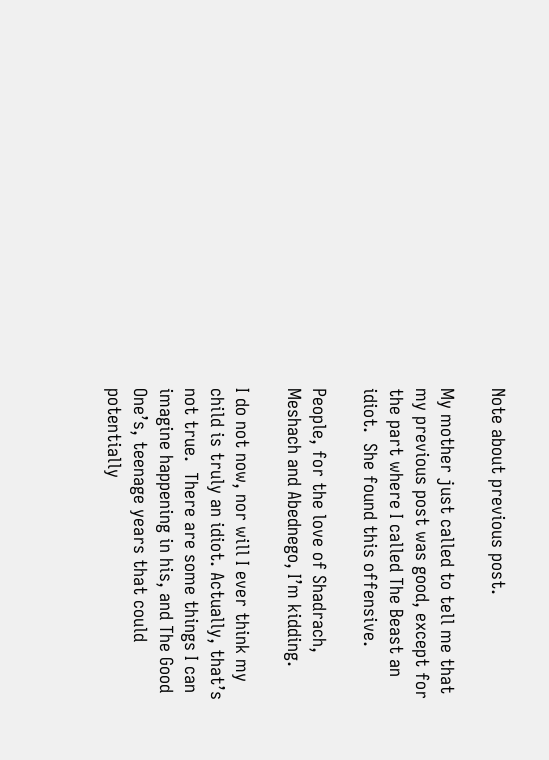Note about previous post.

My mother just called to tell me that my previous post was good, except for the part where I called The Beast an idiot.  She found this offensive.

People, for the love of Shadrach, Meshach and Abednego, I’m kidding.

I do not now, nor will I ever think my child is truly an idiot. Actually, that’s not true.  There are some things I can imagine happening in his, and The Good One’s, teenage years that could potentially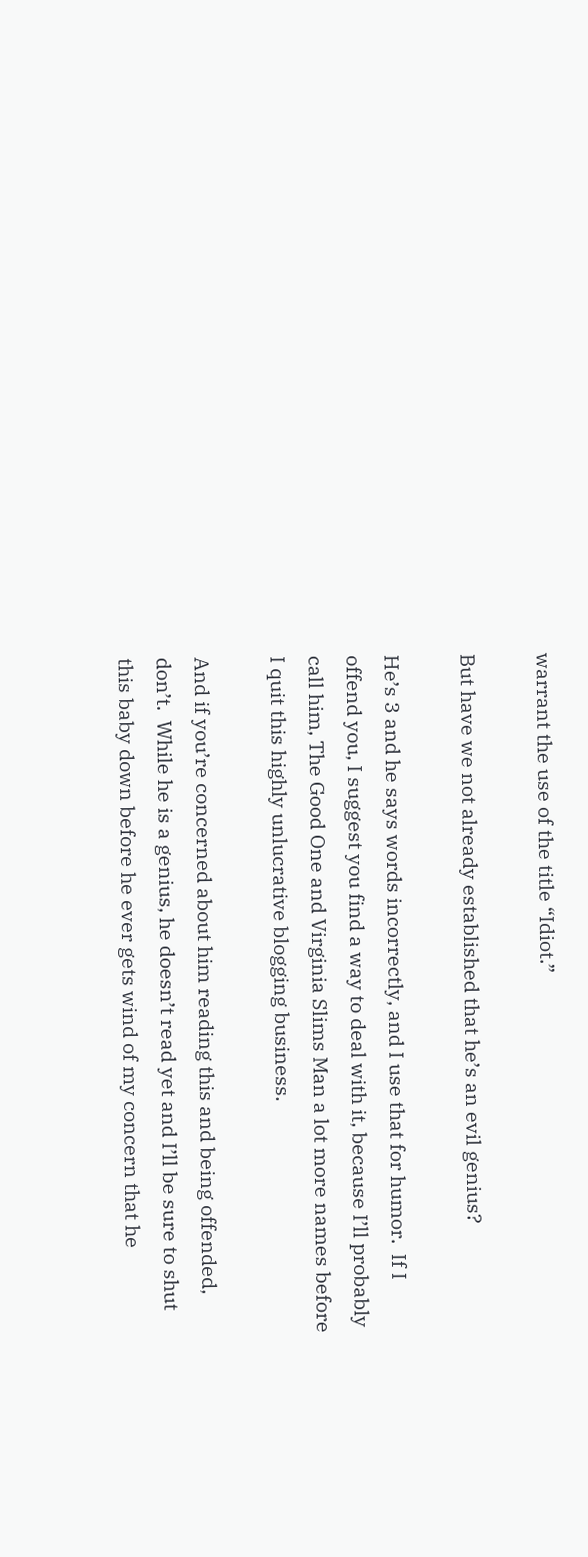warrant the use of the title “Idiot.”

But have we not already established that he’s an evil genius?

He’s 3 and he says words incorrectly, and I use that for humor.  If I offend you, I suggest you find a way to deal with it, because I’ll probably call him, The Good One and Virginia Slims Man a lot more names before I quit this highly unlucrative blogging business.

And if you’re concerned about him reading this and being offended, don’t.  While he is a genius, he doesn’t read yet and I’ll be sure to shut this baby down before he ever gets wind of my concern that he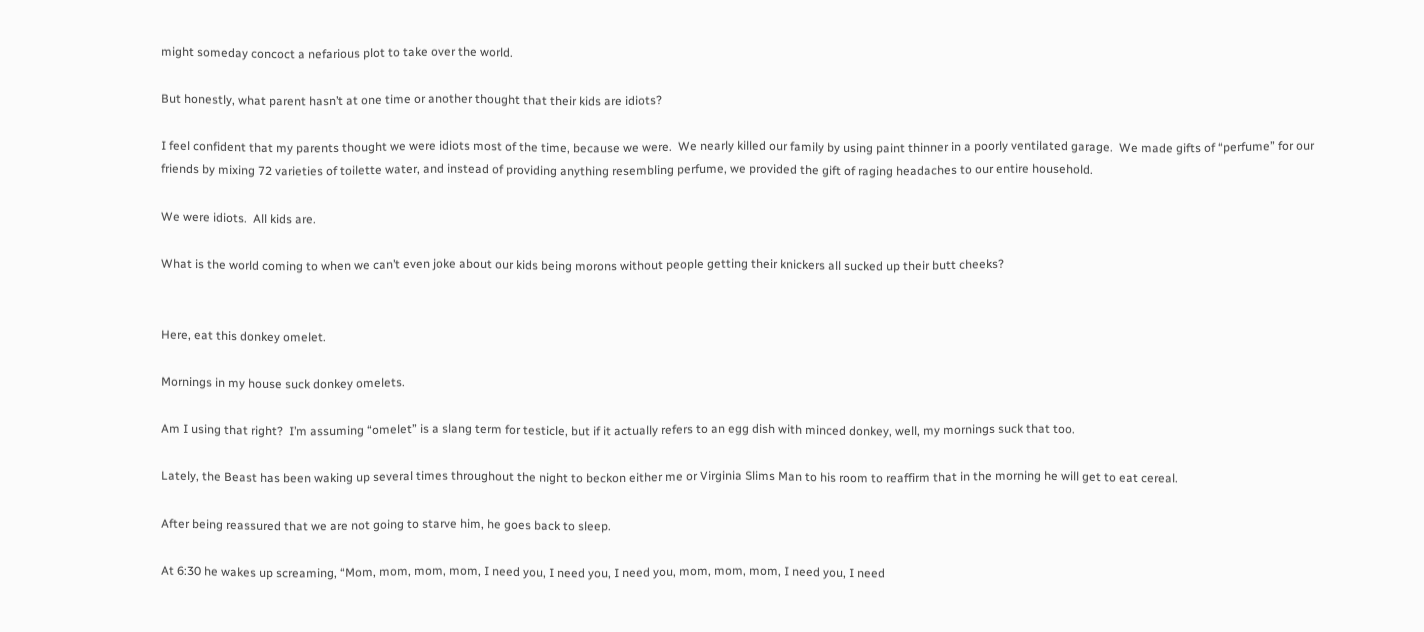might someday concoct a nefarious plot to take over the world.

But honestly, what parent hasn’t at one time or another thought that their kids are idiots?

I feel confident that my parents thought we were idiots most of the time, because we were.  We nearly killed our family by using paint thinner in a poorly ventilated garage.  We made gifts of “perfume” for our friends by mixing 72 varieties of toilette water, and instead of providing anything resembling perfume, we provided the gift of raging headaches to our entire household.

We were idiots.  All kids are.

What is the world coming to when we can’t even joke about our kids being morons without people getting their knickers all sucked up their butt cheeks?


Here, eat this donkey omelet.

Mornings in my house suck donkey omelets.

Am I using that right?  I’m assuming “omelet” is a slang term for testicle, but if it actually refers to an egg dish with minced donkey, well, my mornings suck that too.

Lately, the Beast has been waking up several times throughout the night to beckon either me or Virginia Slims Man to his room to reaffirm that in the morning he will get to eat cereal.

After being reassured that we are not going to starve him, he goes back to sleep.

At 6:30 he wakes up screaming, “Mom, mom, mom, mom, I need you, I need you, I need you, mom, mom, mom, I need you, I need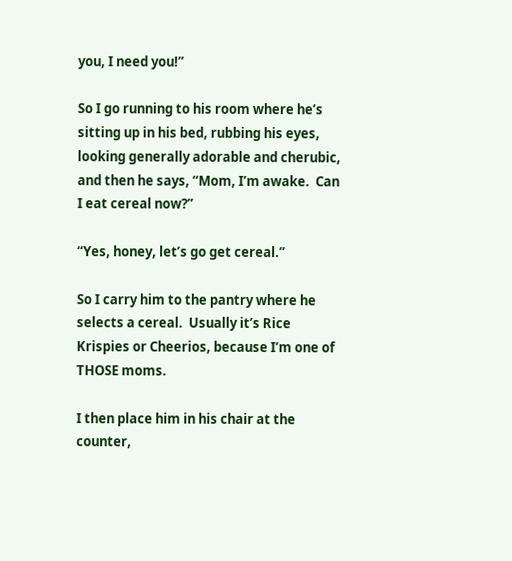you, I need you!”

So I go running to his room where he’s sitting up in his bed, rubbing his eyes, looking generally adorable and cherubic, and then he says, “Mom, I’m awake.  Can I eat cereal now?”

“Yes, honey, let’s go get cereal.”

So I carry him to the pantry where he selects a cereal.  Usually it’s Rice Krispies or Cheerios, because I’m one of THOSE moms.

I then place him in his chair at the counter,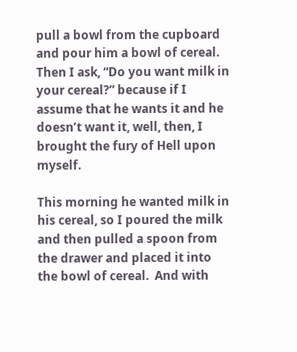pull a bowl from the cupboard and pour him a bowl of cereal.  Then I ask, “Do you want milk in your cereal?” because if I assume that he wants it and he doesn’t want it, well, then, I brought the fury of Hell upon myself.

This morning he wanted milk in his cereal, so I poured the milk and then pulled a spoon from the drawer and placed it into the bowl of cereal.  And with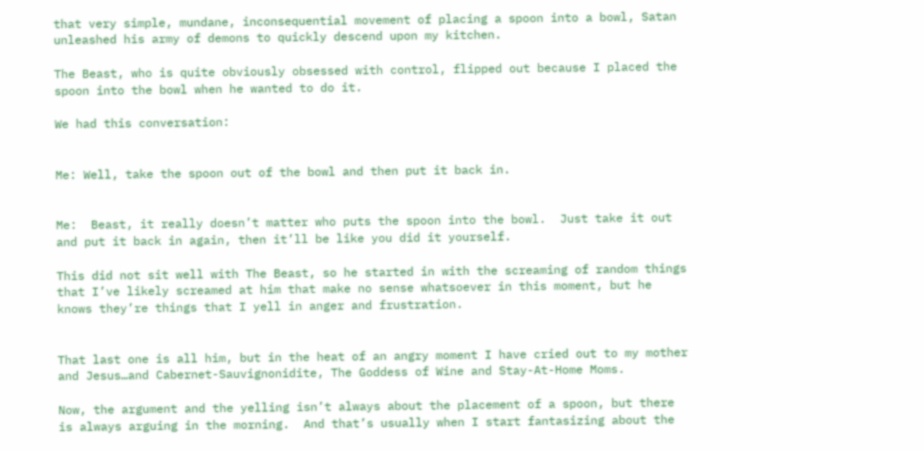that very simple, mundane, inconsequential movement of placing a spoon into a bowl, Satan unleashed his army of demons to quickly descend upon my kitchen.

The Beast, who is quite obviously obsessed with control, flipped out because I placed the spoon into the bowl when he wanted to do it.

We had this conversation:


Me: Well, take the spoon out of the bowl and then put it back in.


Me:  Beast, it really doesn’t matter who puts the spoon into the bowl.  Just take it out and put it back in again, then it’ll be like you did it yourself.

This did not sit well with The Beast, so he started in with the screaming of random things that I’ve likely screamed at him that make no sense whatsoever in this moment, but he knows they’re things that I yell in anger and frustration.


That last one is all him, but in the heat of an angry moment I have cried out to my mother and Jesus…and Cabernet-Sauvignonidite, The Goddess of Wine and Stay-At-Home Moms.

Now, the argument and the yelling isn’t always about the placement of a spoon, but there is always arguing in the morning.  And that’s usually when I start fantasizing about the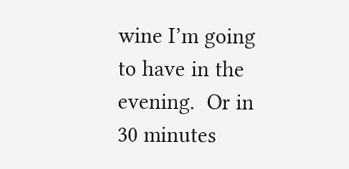wine I’m going to have in the evening.  Or in 30 minutes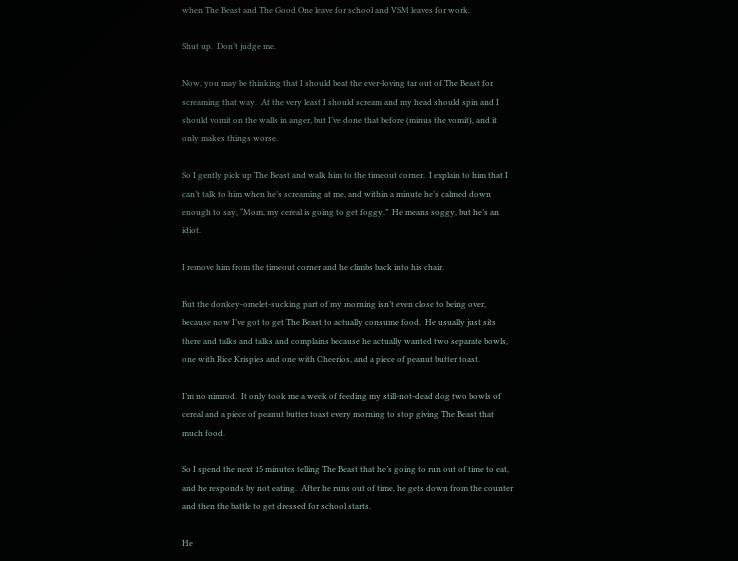when The Beast and The Good One leave for school and VSM leaves for work.

Shut up.  Don’t judge me.

Now, you may be thinking that I should beat the ever-loving tar out of The Beast for screaming that way.  At the very least I should scream and my head should spin and I should vomit on the walls in anger, but I’ve done that before (minus the vomit), and it only makes things worse.

So I gently pick up The Beast and walk him to the timeout corner.  I explain to him that I can’t talk to him when he’s screaming at me, and within a minute he’s calmed down enough to say, “Mom, my cereal is going to get foggy.”  He means soggy, but he’s an idiot.

I remove him from the timeout corner and he climbs back into his chair.

But the donkey-omelet-sucking part of my morning isn’t even close to being over, because now I’ve got to get The Beast to actually consume food.  He usually just sits there and talks and talks and complains because he actually wanted two separate bowls, one with Rice Krispies and one with Cheerios, and a piece of peanut butter toast.

I’m no nimrod.  It only took me a week of feeding my still-not-dead dog two bowls of cereal and a piece of peanut butter toast every morning to stop giving The Beast that much food.

So I spend the next 15 minutes telling The Beast that he’s going to run out of time to eat, and he responds by not eating.  After he runs out of time, he gets down from the counter and then the battle to get dressed for school starts.

He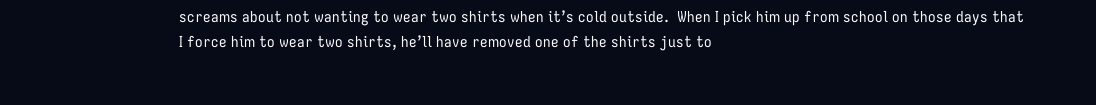screams about not wanting to wear two shirts when it’s cold outside.  When I pick him up from school on those days that I force him to wear two shirts, he’ll have removed one of the shirts just to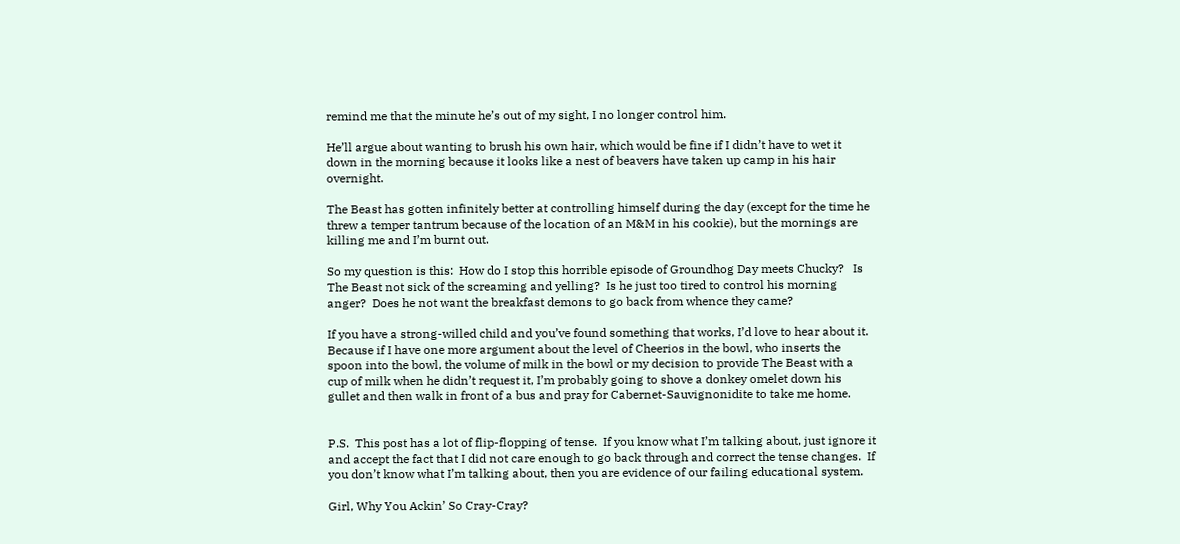remind me that the minute he’s out of my sight, I no longer control him.

He’ll argue about wanting to brush his own hair, which would be fine if I didn’t have to wet it down in the morning because it looks like a nest of beavers have taken up camp in his hair overnight.

The Beast has gotten infinitely better at controlling himself during the day (except for the time he threw a temper tantrum because of the location of an M&M in his cookie), but the mornings are killing me and I’m burnt out.

So my question is this:  How do I stop this horrible episode of Groundhog Day meets Chucky?   Is The Beast not sick of the screaming and yelling?  Is he just too tired to control his morning anger?  Does he not want the breakfast demons to go back from whence they came?

If you have a strong-willed child and you’ve found something that works, I’d love to hear about it.  Because if I have one more argument about the level of Cheerios in the bowl, who inserts the spoon into the bowl, the volume of milk in the bowl or my decision to provide The Beast with a cup of milk when he didn’t request it, I’m probably going to shove a donkey omelet down his gullet and then walk in front of a bus and pray for Cabernet-Sauvignonidite to take me home.


P.S.  This post has a lot of flip-flopping of tense.  If you know what I’m talking about, just ignore it and accept the fact that I did not care enough to go back through and correct the tense changes.  If you don’t know what I’m talking about, then you are evidence of our failing educational system.

Girl, Why You Ackin’ So Cray-Cray?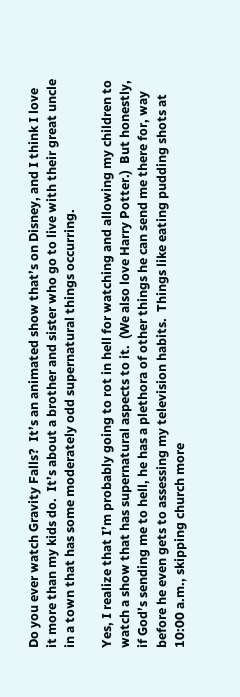Do you ever watch Gravity Falls?  It’s an animated show that’s on Disney, and I think I love it more than my kids do.  It’s about a brother and sister who go to live with their great uncle in a town that has some moderately odd supernatural things occurring.

Yes, I realize that I’m probably going to rot in hell for watching and allowing my children to watch a show that has supernatural aspects to it.  (We also love Harry Potter.)  But honestly, if God’s sending me to hell, he has a plethora of other things he can send me there for, way before he even gets to assessing my television habits.  Things like eating pudding shots at 10:00 a.m., skipping church more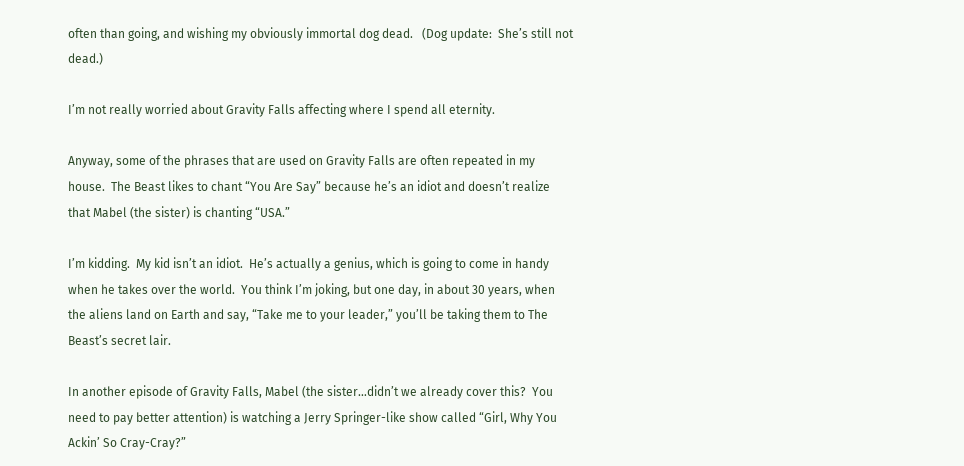often than going, and wishing my obviously immortal dog dead.   (Dog update:  She’s still not dead.)

I’m not really worried about Gravity Falls affecting where I spend all eternity.

Anyway, some of the phrases that are used on Gravity Falls are often repeated in my house.  The Beast likes to chant “You Are Say” because he’s an idiot and doesn’t realize that Mabel (the sister) is chanting “USA.”

I’m kidding.  My kid isn’t an idiot.  He’s actually a genius, which is going to come in handy when he takes over the world.  You think I’m joking, but one day, in about 30 years, when the aliens land on Earth and say, “Take me to your leader,” you’ll be taking them to The Beast’s secret lair.

In another episode of Gravity Falls, Mabel (the sister…didn’t we already cover this?  You need to pay better attention) is watching a Jerry Springer-like show called “Girl, Why You Ackin’ So Cray-Cray?”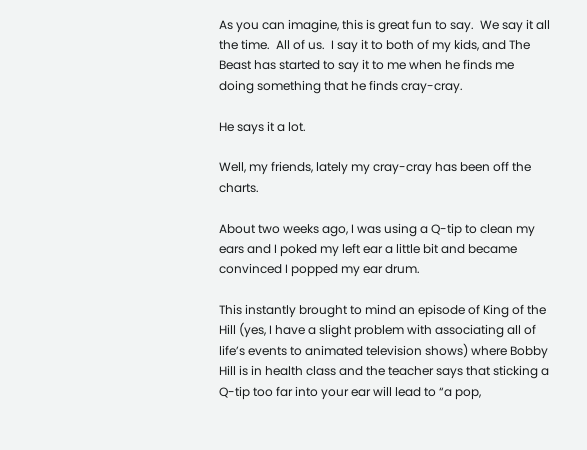As you can imagine, this is great fun to say.  We say it all the time.  All of us.  I say it to both of my kids, and The Beast has started to say it to me when he finds me doing something that he finds cray-cray.

He says it a lot.

Well, my friends, lately my cray-cray has been off the charts.

About two weeks ago, I was using a Q-tip to clean my ears and I poked my left ear a little bit and became convinced I popped my ear drum.

This instantly brought to mind an episode of King of the Hill (yes, I have a slight problem with associating all of life’s events to animated television shows) where Bobby Hill is in health class and the teacher says that sticking a Q-tip too far into your ear will lead to “a pop,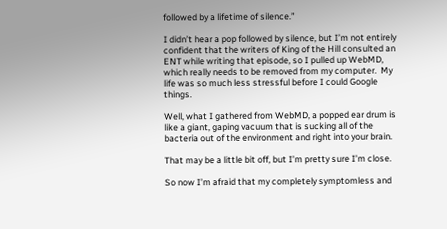followed by a lifetime of silence.”

I didn’t hear a pop followed by silence, but I’m not entirely confident that the writers of King of the Hill consulted an ENT while writing that episode, so I pulled up WebMD, which really needs to be removed from my computer.  My life was so much less stressful before I could Google things.

Well, what I gathered from WebMD, a popped ear drum is like a giant, gaping vacuum that is sucking all of the bacteria out of the environment and right into your brain.

That may be a little bit off, but I’m pretty sure I’m close.

So now I’m afraid that my completely symptomless and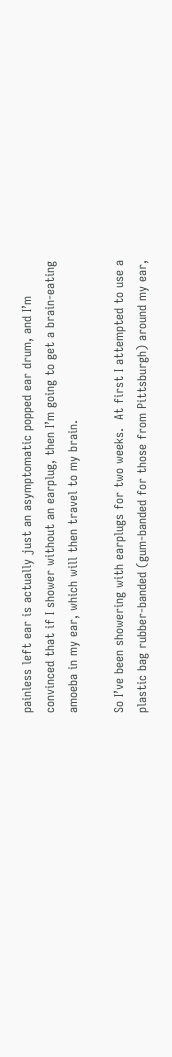painless left ear is actually just an asymptomatic popped ear drum, and I’m convinced that if I shower without an earplug, then I’m going to get a brain-eating amoeba in my ear, which will then travel to my brain.

So I’ve been showering with earplugs for two weeks.  At first I attempted to use a plastic bag rubber-banded (gum-banded for those from Pittsburgh) around my ear,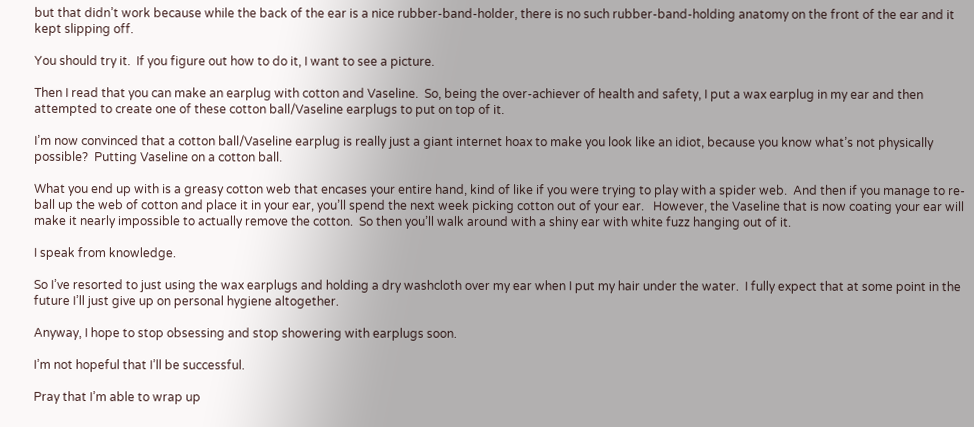but that didn’t work because while the back of the ear is a nice rubber-band-holder, there is no such rubber-band-holding anatomy on the front of the ear and it kept slipping off.

You should try it.  If you figure out how to do it, I want to see a picture.

Then I read that you can make an earplug with cotton and Vaseline.  So, being the over-achiever of health and safety, I put a wax earplug in my ear and then attempted to create one of these cotton ball/Vaseline earplugs to put on top of it.

I’m now convinced that a cotton ball/Vaseline earplug is really just a giant internet hoax to make you look like an idiot, because you know what’s not physically possible?  Putting Vaseline on a cotton ball.

What you end up with is a greasy cotton web that encases your entire hand, kind of like if you were trying to play with a spider web.  And then if you manage to re-ball up the web of cotton and place it in your ear, you’ll spend the next week picking cotton out of your ear.   However, the Vaseline that is now coating your ear will make it nearly impossible to actually remove the cotton.  So then you’ll walk around with a shiny ear with white fuzz hanging out of it.

I speak from knowledge.

So I’ve resorted to just using the wax earplugs and holding a dry washcloth over my ear when I put my hair under the water.  I fully expect that at some point in the future I’ll just give up on personal hygiene altogether.

Anyway, I hope to stop obsessing and stop showering with earplugs soon.

I’m not hopeful that I’ll be successful.

Pray that I’m able to wrap up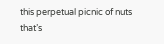this perpetual picnic of nuts that’s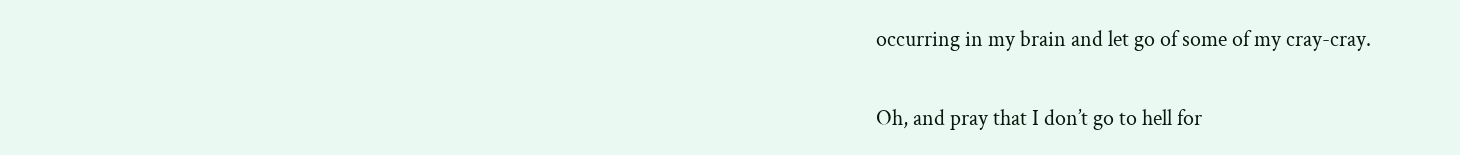occurring in my brain and let go of some of my cray-cray.

Oh, and pray that I don’t go to hell for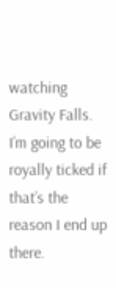watching Gravity Falls.  I’m going to be royally ticked if that’s the reason I end up there.